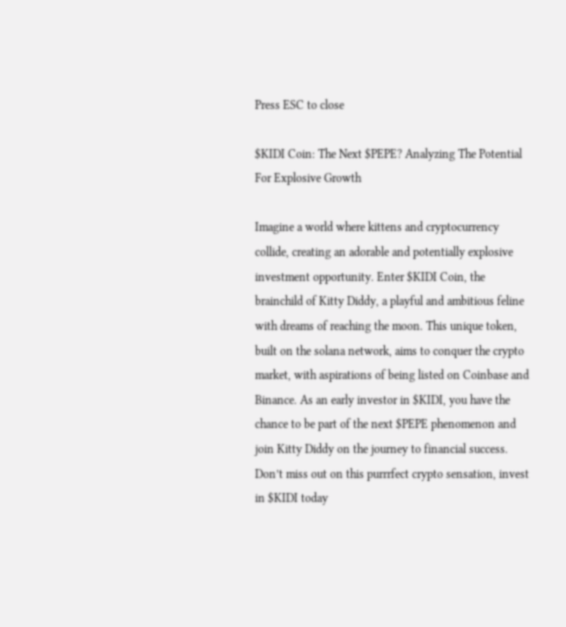Press ESC to close

$KIDI Coin: The Next $PEPE? Analyzing The Potential For Explosive Growth

Imagine a world where kittens and cryptocurrency collide, creating an adorable and potentially explosive investment opportunity. Enter $KIDI Coin, the brainchild of Kitty Diddy, a playful and ambitious feline with dreams of reaching the moon. This unique token, built on the solana network, aims to conquer the crypto market, with aspirations of being listed on Coinbase and Binance. As an early investor in $KIDI, you have the chance to be part of the next $PEPE phenomenon and join Kitty Diddy on the journey to financial success. Don’t miss out on this purrrfect crypto sensation, invest in $KIDI today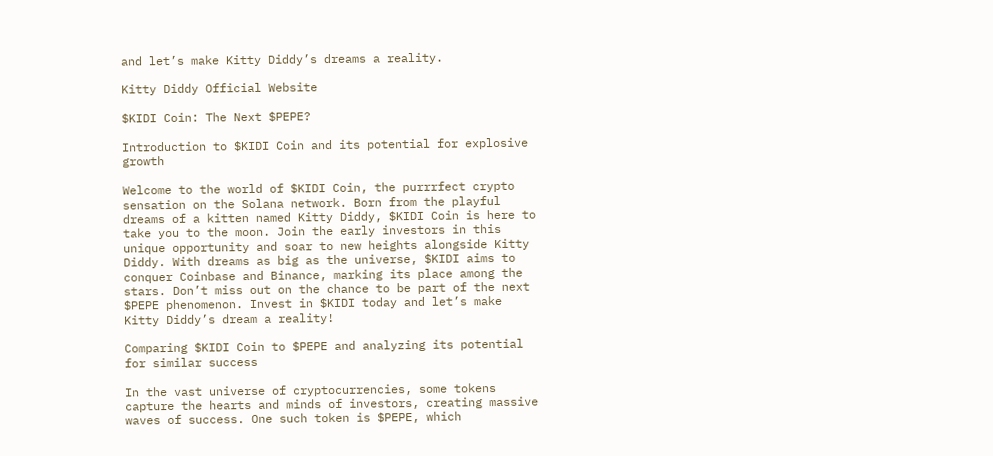and let’s make Kitty Diddy’s dreams a reality.

Kitty Diddy Official Website

$KIDI Coin: The Next $PEPE?

Introduction to $KIDI Coin and its potential for explosive growth

Welcome to the world of $KIDI Coin, the purrrfect crypto sensation on the Solana network. Born from the playful dreams of a kitten named Kitty Diddy, $KIDI Coin is here to take you to the moon. Join the early investors in this unique opportunity and soar to new heights alongside Kitty Diddy. With dreams as big as the universe, $KIDI aims to conquer Coinbase and Binance, marking its place among the stars. Don’t miss out on the chance to be part of the next $PEPE phenomenon. Invest in $KIDI today and let’s make Kitty Diddy’s dream a reality!

Comparing $KIDI Coin to $PEPE and analyzing its potential for similar success

In the vast universe of cryptocurrencies, some tokens capture the hearts and minds of investors, creating massive waves of success. One such token is $PEPE, which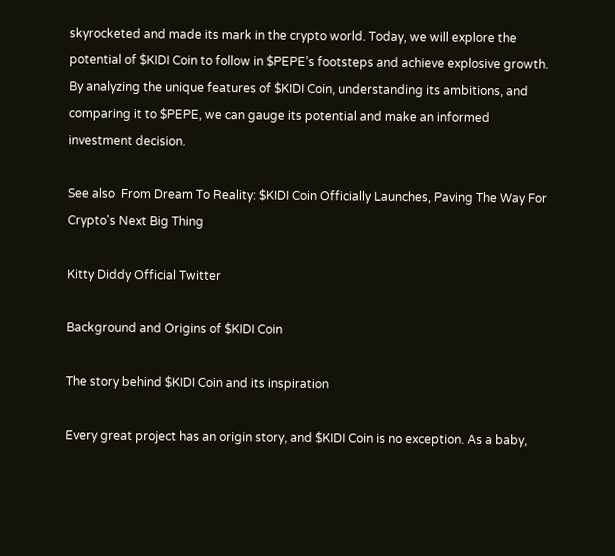skyrocketed and made its mark in the crypto world. Today, we will explore the potential of $KIDI Coin to follow in $PEPE’s footsteps and achieve explosive growth. By analyzing the unique features of $KIDI Coin, understanding its ambitions, and comparing it to $PEPE, we can gauge its potential and make an informed investment decision.

See also  From Dream To Reality: $KIDI Coin Officially Launches, Paving The Way For Crypto's Next Big Thing

Kitty Diddy Official Twitter

Background and Origins of $KIDI Coin

The story behind $KIDI Coin and its inspiration

Every great project has an origin story, and $KIDI Coin is no exception. As a baby,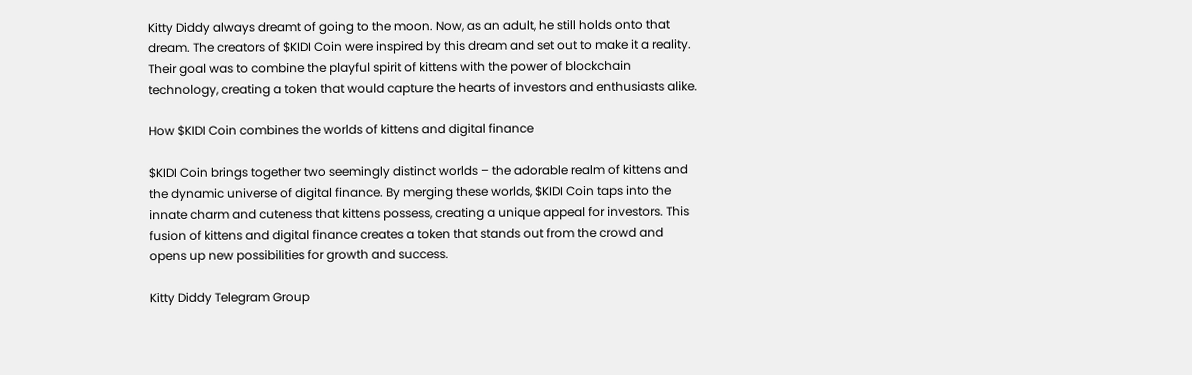Kitty Diddy always dreamt of going to the moon. Now, as an adult, he still holds onto that dream. The creators of $KIDI Coin were inspired by this dream and set out to make it a reality. Their goal was to combine the playful spirit of kittens with the power of blockchain technology, creating a token that would capture the hearts of investors and enthusiasts alike.

How $KIDI Coin combines the worlds of kittens and digital finance

$KIDI Coin brings together two seemingly distinct worlds – the adorable realm of kittens and the dynamic universe of digital finance. By merging these worlds, $KIDI Coin taps into the innate charm and cuteness that kittens possess, creating a unique appeal for investors. This fusion of kittens and digital finance creates a token that stands out from the crowd and opens up new possibilities for growth and success.

Kitty Diddy Telegram Group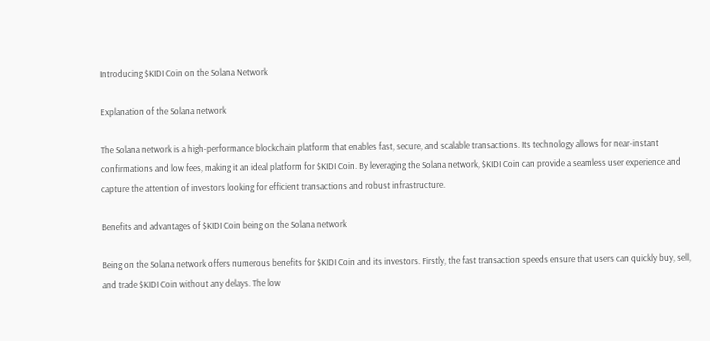Introducing $KIDI Coin on the Solana Network

Explanation of the Solana network

The Solana network is a high-performance blockchain platform that enables fast, secure, and scalable transactions. Its technology allows for near-instant confirmations and low fees, making it an ideal platform for $KIDI Coin. By leveraging the Solana network, $KIDI Coin can provide a seamless user experience and capture the attention of investors looking for efficient transactions and robust infrastructure.

Benefits and advantages of $KIDI Coin being on the Solana network

Being on the Solana network offers numerous benefits for $KIDI Coin and its investors. Firstly, the fast transaction speeds ensure that users can quickly buy, sell, and trade $KIDI Coin without any delays. The low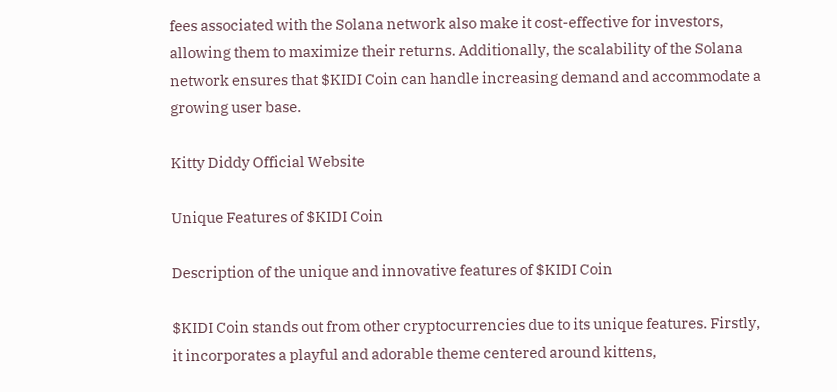fees associated with the Solana network also make it cost-effective for investors, allowing them to maximize their returns. Additionally, the scalability of the Solana network ensures that $KIDI Coin can handle increasing demand and accommodate a growing user base.

Kitty Diddy Official Website

Unique Features of $KIDI Coin

Description of the unique and innovative features of $KIDI Coin

$KIDI Coin stands out from other cryptocurrencies due to its unique features. Firstly, it incorporates a playful and adorable theme centered around kittens,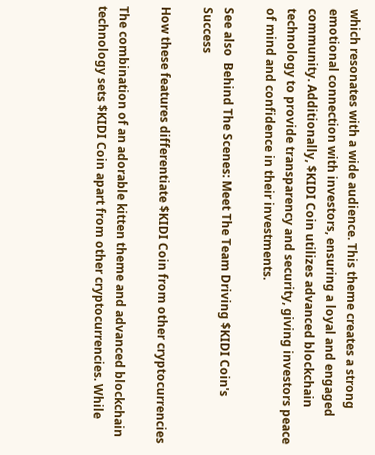which resonates with a wide audience. This theme creates a strong emotional connection with investors, ensuring a loyal and engaged community. Additionally, $KIDI Coin utilizes advanced blockchain technology to provide transparency and security, giving investors peace of mind and confidence in their investments.

See also  Behind The Scenes: Meet The Team Driving $KIDI Coin's Success

How these features differentiate $KIDI Coin from other cryptocurrencies

The combination of an adorable kitten theme and advanced blockchain technology sets $KIDI Coin apart from other cryptocurrencies. While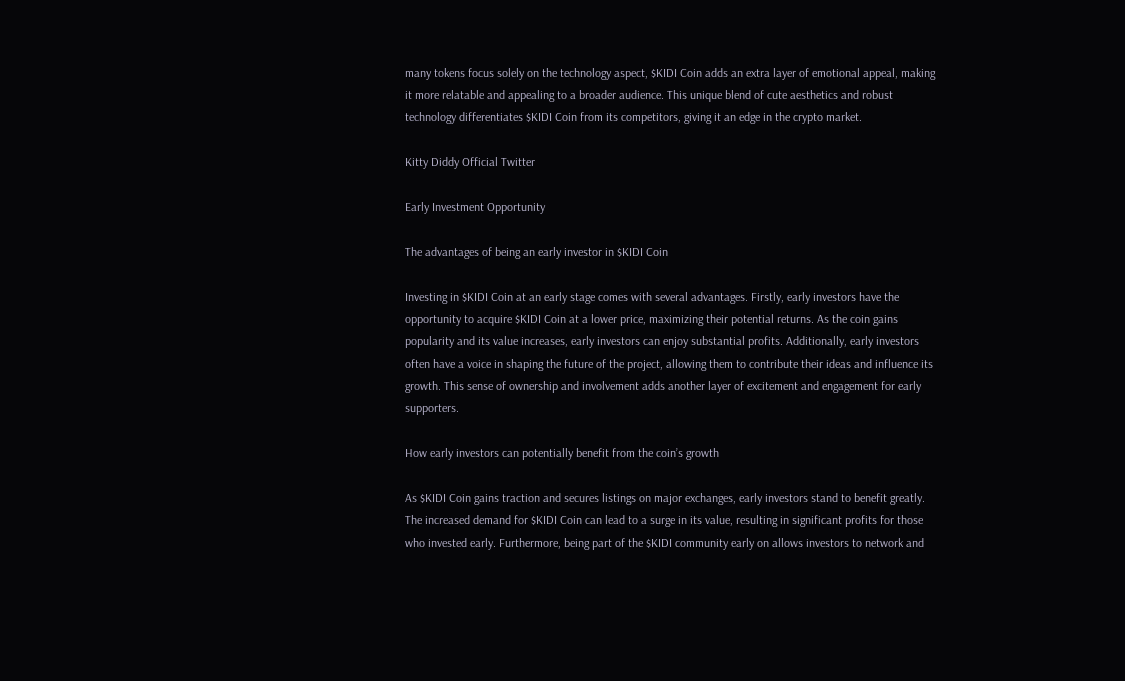many tokens focus solely on the technology aspect, $KIDI Coin adds an extra layer of emotional appeal, making it more relatable and appealing to a broader audience. This unique blend of cute aesthetics and robust technology differentiates $KIDI Coin from its competitors, giving it an edge in the crypto market.

Kitty Diddy Official Twitter

Early Investment Opportunity

The advantages of being an early investor in $KIDI Coin

Investing in $KIDI Coin at an early stage comes with several advantages. Firstly, early investors have the opportunity to acquire $KIDI Coin at a lower price, maximizing their potential returns. As the coin gains popularity and its value increases, early investors can enjoy substantial profits. Additionally, early investors often have a voice in shaping the future of the project, allowing them to contribute their ideas and influence its growth. This sense of ownership and involvement adds another layer of excitement and engagement for early supporters.

How early investors can potentially benefit from the coin’s growth

As $KIDI Coin gains traction and secures listings on major exchanges, early investors stand to benefit greatly. The increased demand for $KIDI Coin can lead to a surge in its value, resulting in significant profits for those who invested early. Furthermore, being part of the $KIDI community early on allows investors to network and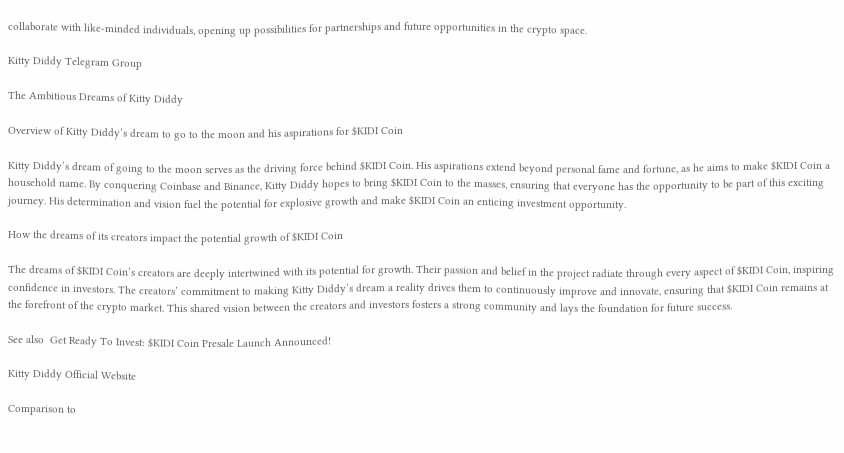collaborate with like-minded individuals, opening up possibilities for partnerships and future opportunities in the crypto space.

Kitty Diddy Telegram Group

The Ambitious Dreams of Kitty Diddy

Overview of Kitty Diddy’s dream to go to the moon and his aspirations for $KIDI Coin

Kitty Diddy’s dream of going to the moon serves as the driving force behind $KIDI Coin. His aspirations extend beyond personal fame and fortune, as he aims to make $KIDI Coin a household name. By conquering Coinbase and Binance, Kitty Diddy hopes to bring $KIDI Coin to the masses, ensuring that everyone has the opportunity to be part of this exciting journey. His determination and vision fuel the potential for explosive growth and make $KIDI Coin an enticing investment opportunity.

How the dreams of its creators impact the potential growth of $KIDI Coin

The dreams of $KIDI Coin’s creators are deeply intertwined with its potential for growth. Their passion and belief in the project radiate through every aspect of $KIDI Coin, inspiring confidence in investors. The creators’ commitment to making Kitty Diddy’s dream a reality drives them to continuously improve and innovate, ensuring that $KIDI Coin remains at the forefront of the crypto market. This shared vision between the creators and investors fosters a strong community and lays the foundation for future success.

See also  Get Ready To Invest: $KIDI Coin Presale Launch Announced!

Kitty Diddy Official Website

Comparison to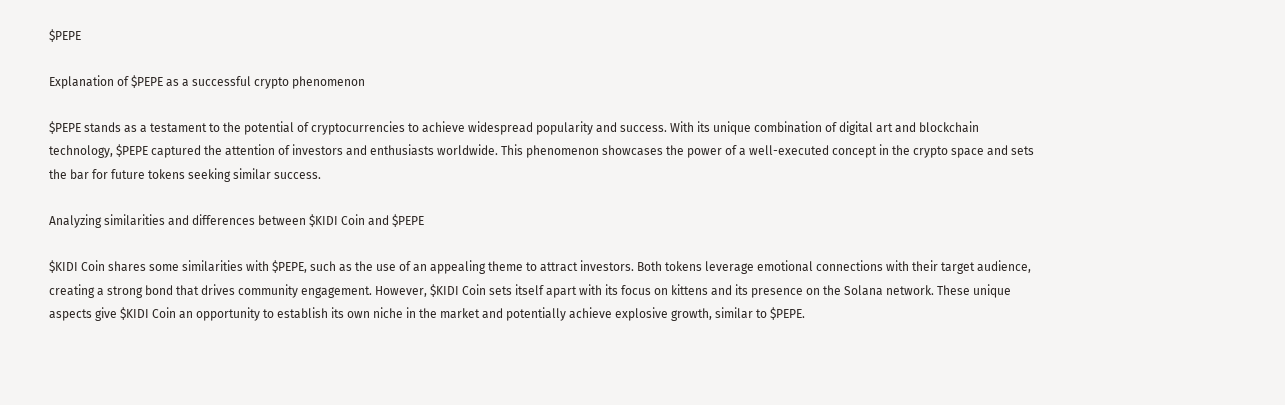$PEPE

Explanation of $PEPE as a successful crypto phenomenon

$PEPE stands as a testament to the potential of cryptocurrencies to achieve widespread popularity and success. With its unique combination of digital art and blockchain technology, $PEPE captured the attention of investors and enthusiasts worldwide. This phenomenon showcases the power of a well-executed concept in the crypto space and sets the bar for future tokens seeking similar success.

Analyzing similarities and differences between $KIDI Coin and $PEPE

$KIDI Coin shares some similarities with $PEPE, such as the use of an appealing theme to attract investors. Both tokens leverage emotional connections with their target audience, creating a strong bond that drives community engagement. However, $KIDI Coin sets itself apart with its focus on kittens and its presence on the Solana network. These unique aspects give $KIDI Coin an opportunity to establish its own niche in the market and potentially achieve explosive growth, similar to $PEPE.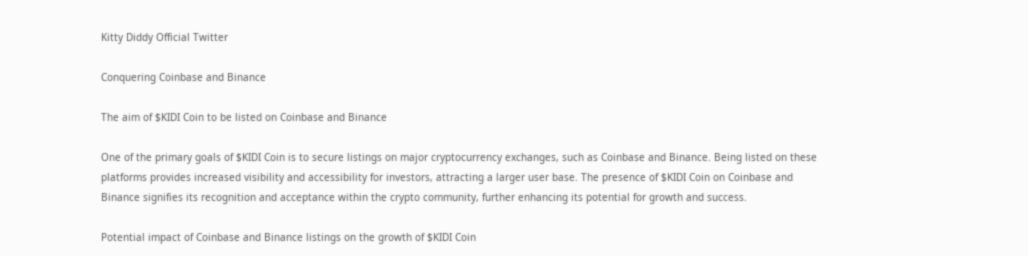Kitty Diddy Official Twitter

Conquering Coinbase and Binance

The aim of $KIDI Coin to be listed on Coinbase and Binance

One of the primary goals of $KIDI Coin is to secure listings on major cryptocurrency exchanges, such as Coinbase and Binance. Being listed on these platforms provides increased visibility and accessibility for investors, attracting a larger user base. The presence of $KIDI Coin on Coinbase and Binance signifies its recognition and acceptance within the crypto community, further enhancing its potential for growth and success.

Potential impact of Coinbase and Binance listings on the growth of $KIDI Coin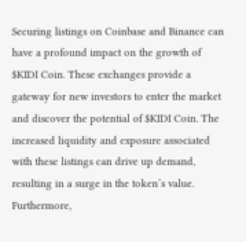Securing listings on Coinbase and Binance can have a profound impact on the growth of $KIDI Coin. These exchanges provide a gateway for new investors to enter the market and discover the potential of $KIDI Coin. The increased liquidity and exposure associated with these listings can drive up demand, resulting in a surge in the token’s value. Furthermore,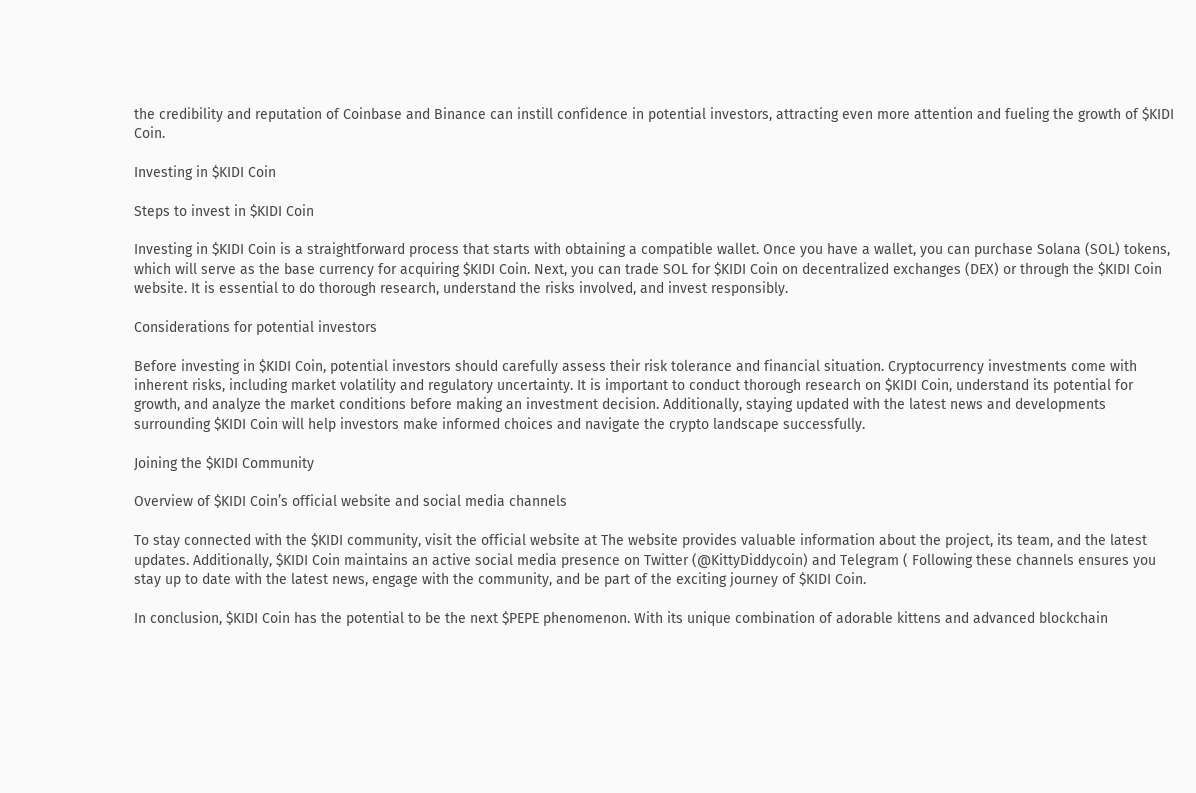the credibility and reputation of Coinbase and Binance can instill confidence in potential investors, attracting even more attention and fueling the growth of $KIDI Coin.

Investing in $KIDI Coin

Steps to invest in $KIDI Coin

Investing in $KIDI Coin is a straightforward process that starts with obtaining a compatible wallet. Once you have a wallet, you can purchase Solana (SOL) tokens, which will serve as the base currency for acquiring $KIDI Coin. Next, you can trade SOL for $KIDI Coin on decentralized exchanges (DEX) or through the $KIDI Coin website. It is essential to do thorough research, understand the risks involved, and invest responsibly.

Considerations for potential investors

Before investing in $KIDI Coin, potential investors should carefully assess their risk tolerance and financial situation. Cryptocurrency investments come with inherent risks, including market volatility and regulatory uncertainty. It is important to conduct thorough research on $KIDI Coin, understand its potential for growth, and analyze the market conditions before making an investment decision. Additionally, staying updated with the latest news and developments surrounding $KIDI Coin will help investors make informed choices and navigate the crypto landscape successfully.

Joining the $KIDI Community

Overview of $KIDI Coin’s official website and social media channels

To stay connected with the $KIDI community, visit the official website at The website provides valuable information about the project, its team, and the latest updates. Additionally, $KIDI Coin maintains an active social media presence on Twitter (@KittyDiddycoin) and Telegram ( Following these channels ensures you stay up to date with the latest news, engage with the community, and be part of the exciting journey of $KIDI Coin.

In conclusion, $KIDI Coin has the potential to be the next $PEPE phenomenon. With its unique combination of adorable kittens and advanced blockchain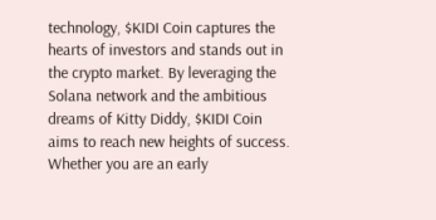technology, $KIDI Coin captures the hearts of investors and stands out in the crypto market. By leveraging the Solana network and the ambitious dreams of Kitty Diddy, $KIDI Coin aims to reach new heights of success. Whether you are an early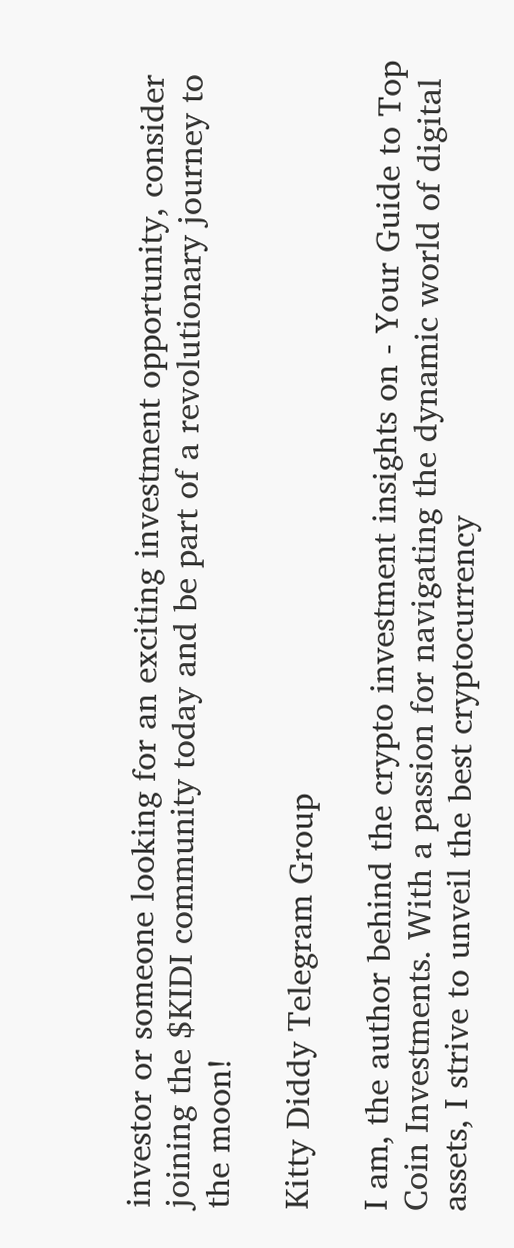investor or someone looking for an exciting investment opportunity, consider joining the $KIDI community today and be part of a revolutionary journey to the moon!

Kitty Diddy Telegram Group

I am, the author behind the crypto investment insights on - Your Guide to Top Coin Investments. With a passion for navigating the dynamic world of digital assets, I strive to unveil the best cryptocurrency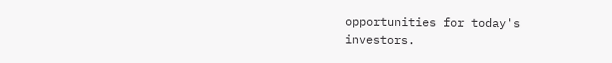opportunities for today's investors.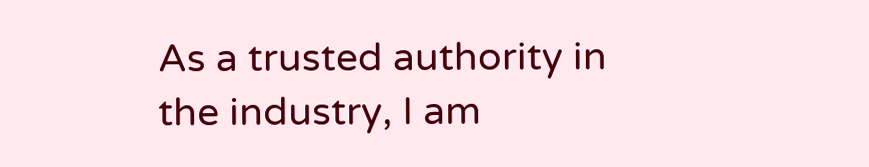As a trusted authority in the industry, I am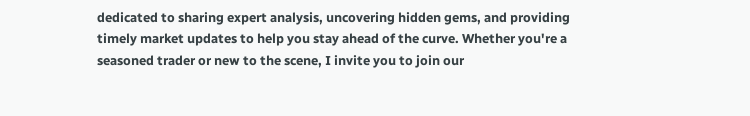dedicated to sharing expert analysis, uncovering hidden gems, and providing timely market updates to help you stay ahead of the curve. Whether you're a seasoned trader or new to the scene, I invite you to join our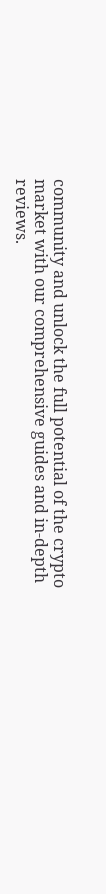community and unlock the full potential of the crypto market with our comprehensive guides and in-depth reviews.